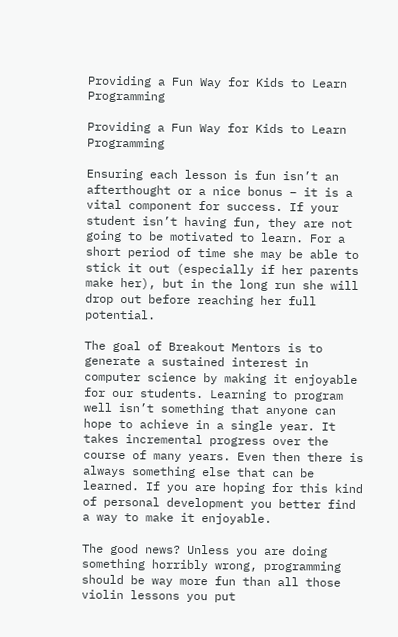Providing a Fun Way for Kids to Learn Programming

Providing a Fun Way for Kids to Learn Programming

Ensuring each lesson is fun isn’t an afterthought or a nice bonus – it is a vital component for success. If your student isn’t having fun, they are not going to be motivated to learn. For a short period of time she may be able to stick it out (especially if her parents make her), but in the long run she will drop out before reaching her full potential.

The goal of Breakout Mentors is to generate a sustained interest in computer science by making it enjoyable for our students. Learning to program well isn’t something that anyone can hope to achieve in a single year. It takes incremental progress over the course of many years. Even then there is always something else that can be learned. If you are hoping for this kind of personal development you better find a way to make it enjoyable.

The good news? Unless you are doing something horribly wrong, programming should be way more fun than all those violin lessons you put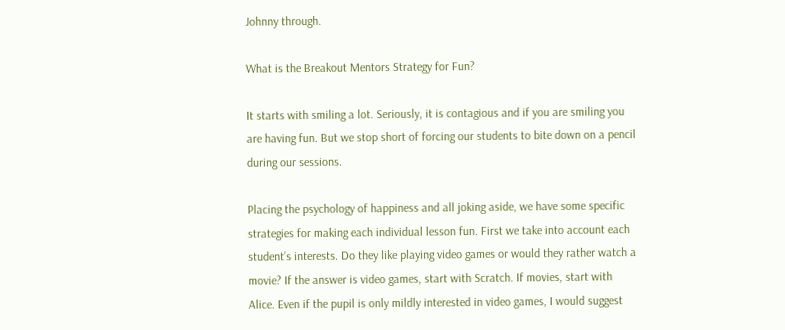Johnny through.

What is the Breakout Mentors Strategy for Fun?

It starts with smiling a lot. Seriously, it is contagious and if you are smiling you are having fun. But we stop short of forcing our students to bite down on a pencil during our sessions.

Placing the psychology of happiness and all joking aside, we have some specific strategies for making each individual lesson fun. First we take into account each student’s interests. Do they like playing video games or would they rather watch a movie? If the answer is video games, start with Scratch. If movies, start with Alice. Even if the pupil is only mildly interested in video games, I would suggest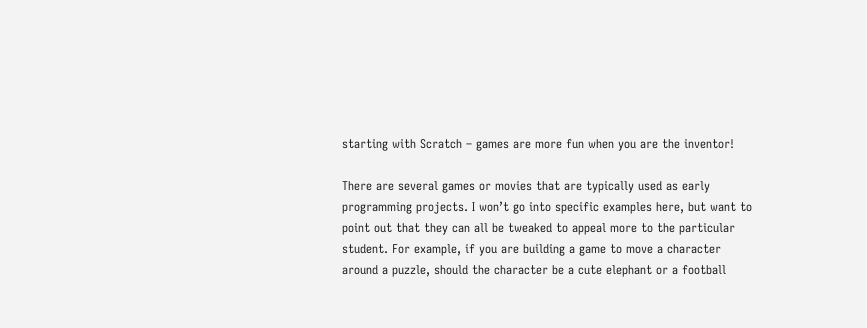starting with Scratch – games are more fun when you are the inventor!

There are several games or movies that are typically used as early programming projects. I won’t go into specific examples here, but want to point out that they can all be tweaked to appeal more to the particular student. For example, if you are building a game to move a character around a puzzle, should the character be a cute elephant or a football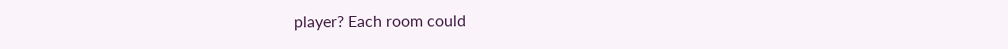player? Each room could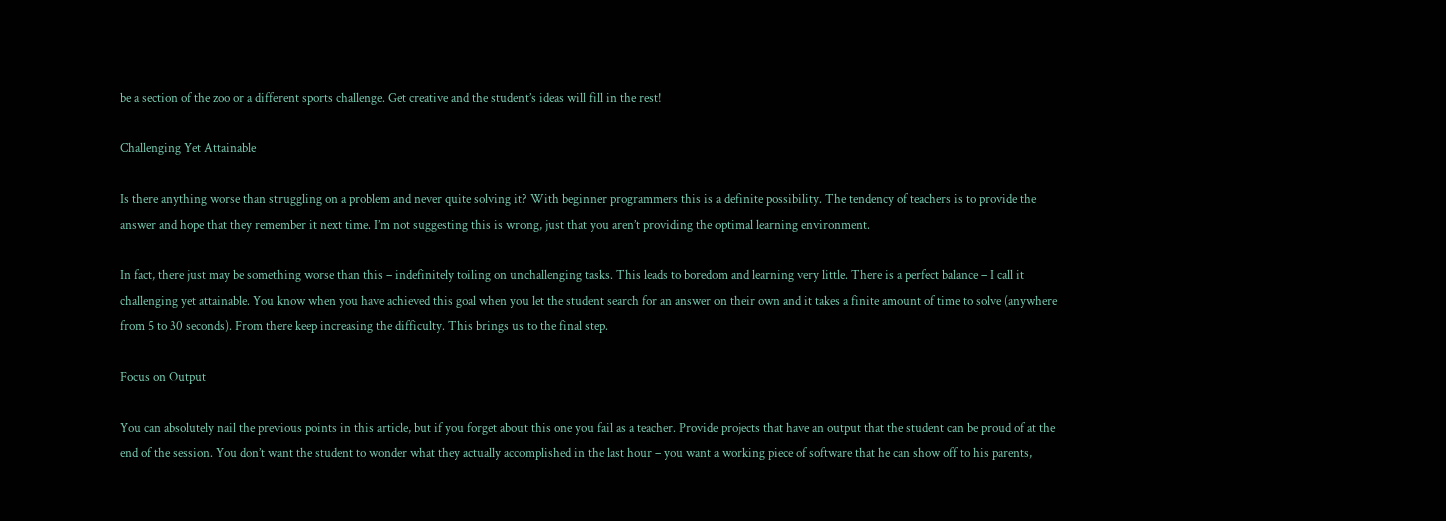be a section of the zoo or a different sports challenge. Get creative and the student’s ideas will fill in the rest!

Challenging Yet Attainable

Is there anything worse than struggling on a problem and never quite solving it? With beginner programmers this is a definite possibility. The tendency of teachers is to provide the answer and hope that they remember it next time. I’m not suggesting this is wrong, just that you aren’t providing the optimal learning environment.

In fact, there just may be something worse than this – indefinitely toiling on unchallenging tasks. This leads to boredom and learning very little. There is a perfect balance – I call it challenging yet attainable. You know when you have achieved this goal when you let the student search for an answer on their own and it takes a finite amount of time to solve (anywhere from 5 to 30 seconds). From there keep increasing the difficulty. This brings us to the final step.

Focus on Output

You can absolutely nail the previous points in this article, but if you forget about this one you fail as a teacher. Provide projects that have an output that the student can be proud of at the end of the session. You don’t want the student to wonder what they actually accomplished in the last hour – you want a working piece of software that he can show off to his parents,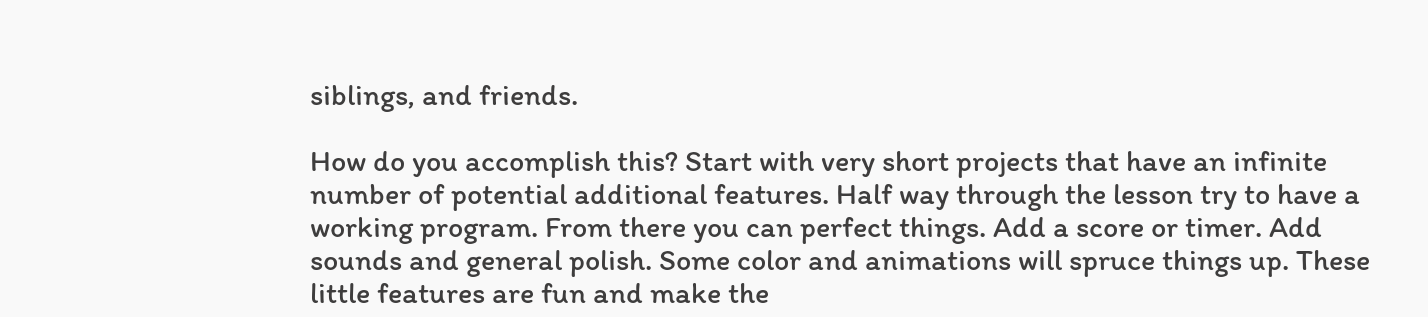siblings, and friends.

How do you accomplish this? Start with very short projects that have an infinite number of potential additional features. Half way through the lesson try to have a working program. From there you can perfect things. Add a score or timer. Add sounds and general polish. Some color and animations will spruce things up. These little features are fun and make the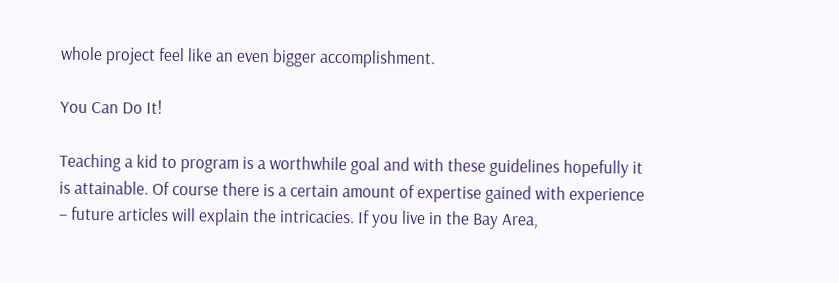whole project feel like an even bigger accomplishment.

You Can Do It!

Teaching a kid to program is a worthwhile goal and with these guidelines hopefully it is attainable. Of course there is a certain amount of expertise gained with experience – future articles will explain the intricacies. If you live in the Bay Area,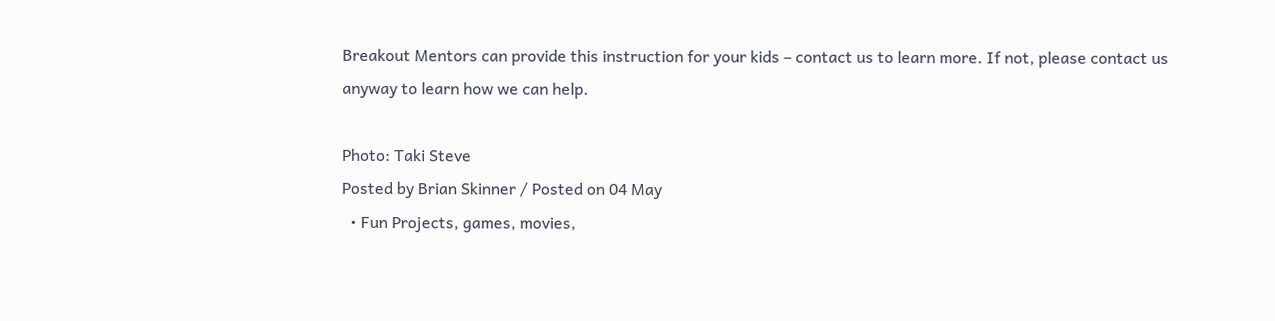Breakout Mentors can provide this instruction for your kids – contact us to learn more. If not, please contact us anyway to learn how we can help.

Photo: Taki Steve
Posted by Brian Skinner / Posted on 04 May
  • Fun Projects, games, movies,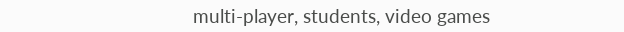multi-player, students, video games